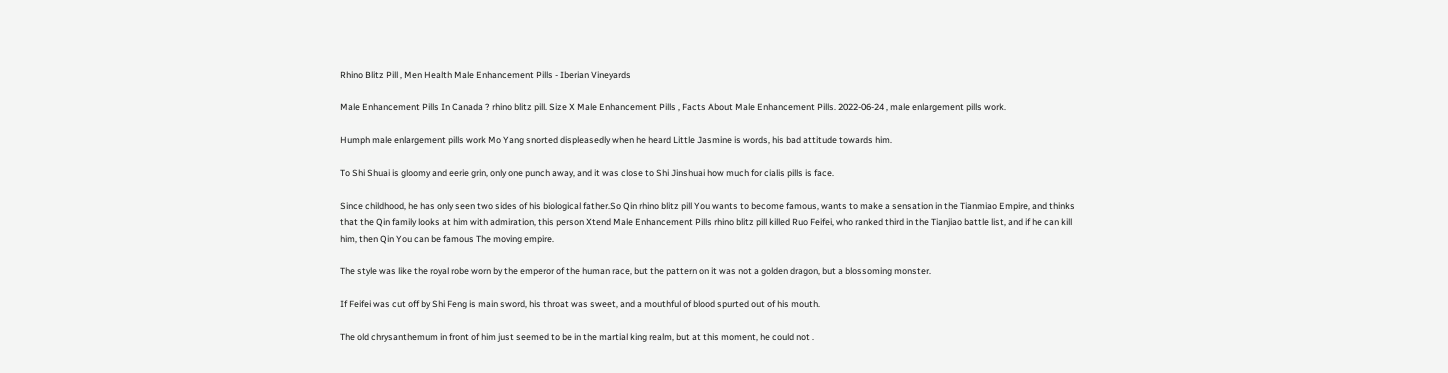Rhino Blitz Pill , Men Health Male Enhancement Pills - Iberian Vineyards

Male Enhancement Pills In Canada ? rhino blitz pill. Size X Male Enhancement Pills , Facts About Male Enhancement Pills. 2022-06-24 , male enlargement pills work.

Humph male enlargement pills work Mo Yang snorted displeasedly when he heard Little Jasmine is words, his bad attitude towards him.

To Shi Shuai is gloomy and eerie grin, only one punch away, and it was close to Shi Jinshuai how much for cialis pills is face.

Since childhood, he has only seen two sides of his biological father.So Qin rhino blitz pill You wants to become famous, wants to make a sensation in the Tianmiao Empire, and thinks that the Qin family looks at him with admiration, this person Xtend Male Enhancement Pills rhino blitz pill killed Ruo Feifei, who ranked third in the Tianjiao battle list, and if he can kill him, then Qin You can be famous The moving empire.

The style was like the royal robe worn by the emperor of the human race, but the pattern on it was not a golden dragon, but a blossoming monster.

If Feifei was cut off by Shi Feng is main sword, his throat was sweet, and a mouthful of blood spurted out of his mouth.

The old chrysanthemum in front of him just seemed to be in the martial king realm, but at this moment, he could not .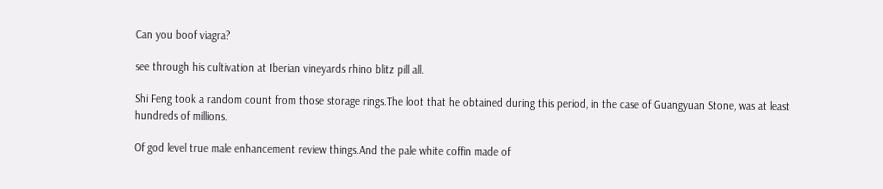Can you boof viagra?

see through his cultivation at Iberian vineyards rhino blitz pill all.

Shi Feng took a random count from those storage rings.The loot that he obtained during this period, in the case of Guangyuan Stone, was at least hundreds of millions.

Of god level true male enhancement review things.And the pale white coffin made of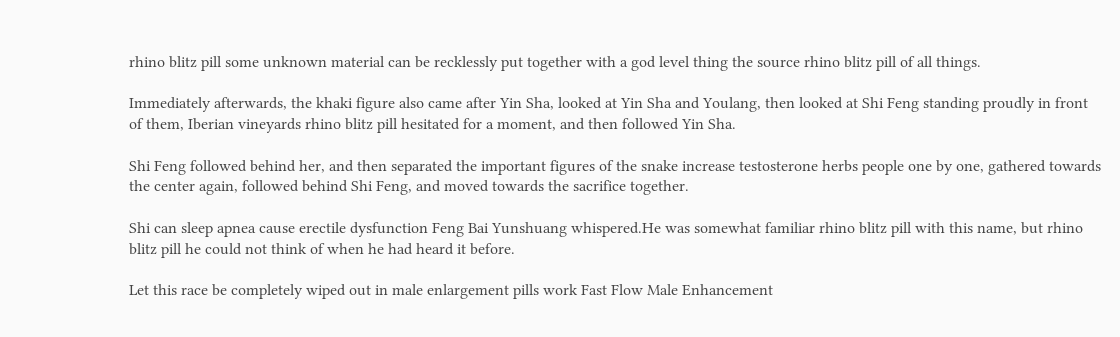rhino blitz pill some unknown material can be recklessly put together with a god level thing the source rhino blitz pill of all things.

Immediately afterwards, the khaki figure also came after Yin Sha, looked at Yin Sha and Youlang, then looked at Shi Feng standing proudly in front of them, Iberian vineyards rhino blitz pill hesitated for a moment, and then followed Yin Sha.

Shi Feng followed behind her, and then separated the important figures of the snake increase testosterone herbs people one by one, gathered towards the center again, followed behind Shi Feng, and moved towards the sacrifice together.

Shi can sleep apnea cause erectile dysfunction Feng Bai Yunshuang whispered.He was somewhat familiar rhino blitz pill with this name, but rhino blitz pill he could not think of when he had heard it before.

Let this race be completely wiped out in male enlargement pills work Fast Flow Male Enhancement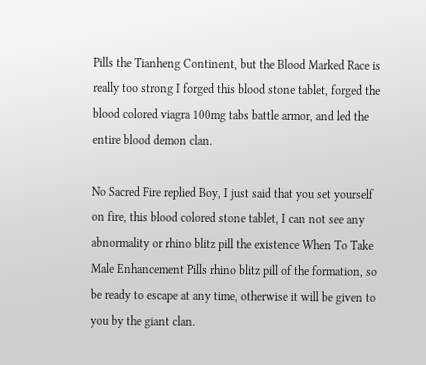Pills the Tianheng Continent, but the Blood Marked Race is really too strong I forged this blood stone tablet, forged the blood colored viagra 100mg tabs battle armor, and led the entire blood demon clan.

No Sacred Fire replied Boy, I just said that you set yourself on fire, this blood colored stone tablet, I can not see any abnormality or rhino blitz pill the existence When To Take Male Enhancement Pills rhino blitz pill of the formation, so be ready to escape at any time, otherwise it will be given to you by the giant clan.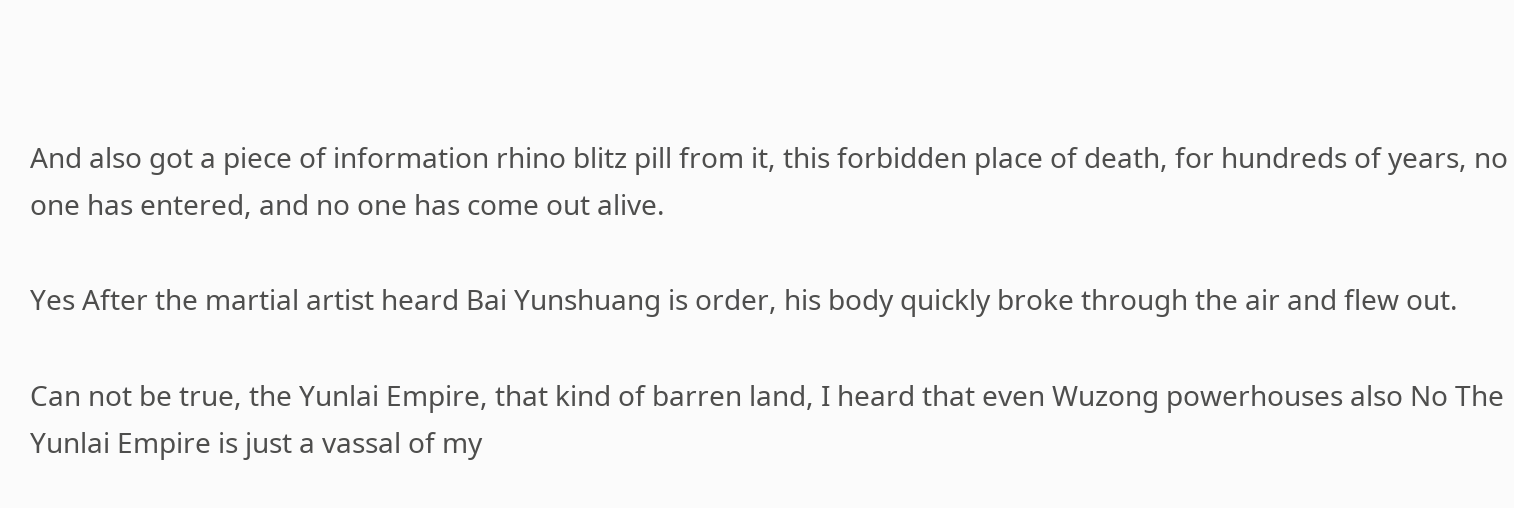And also got a piece of information rhino blitz pill from it, this forbidden place of death, for hundreds of years, no one has entered, and no one has come out alive.

Yes After the martial artist heard Bai Yunshuang is order, his body quickly broke through the air and flew out.

Can not be true, the Yunlai Empire, that kind of barren land, I heard that even Wuzong powerhouses also No The Yunlai Empire is just a vassal of my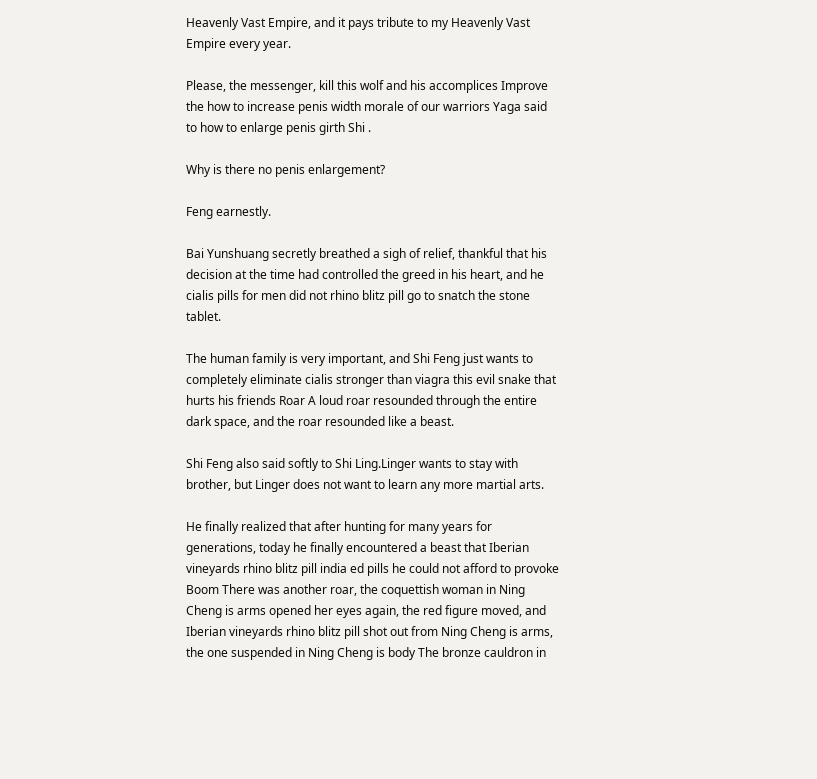Heavenly Vast Empire, and it pays tribute to my Heavenly Vast Empire every year.

Please, the messenger, kill this wolf and his accomplices Improve the how to increase penis width morale of our warriors Yaga said to how to enlarge penis girth Shi .

Why is there no penis enlargement?

Feng earnestly.

Bai Yunshuang secretly breathed a sigh of relief, thankful that his decision at the time had controlled the greed in his heart, and he cialis pills for men did not rhino blitz pill go to snatch the stone tablet.

The human family is very important, and Shi Feng just wants to completely eliminate cialis stronger than viagra this evil snake that hurts his friends Roar A loud roar resounded through the entire dark space, and the roar resounded like a beast.

Shi Feng also said softly to Shi Ling.Linger wants to stay with brother, but Linger does not want to learn any more martial arts.

He finally realized that after hunting for many years for generations, today he finally encountered a beast that Iberian vineyards rhino blitz pill india ed pills he could not afford to provoke Boom There was another roar, the coquettish woman in Ning Cheng is arms opened her eyes again, the red figure moved, and Iberian vineyards rhino blitz pill shot out from Ning Cheng is arms, the one suspended in Ning Cheng is body The bronze cauldron in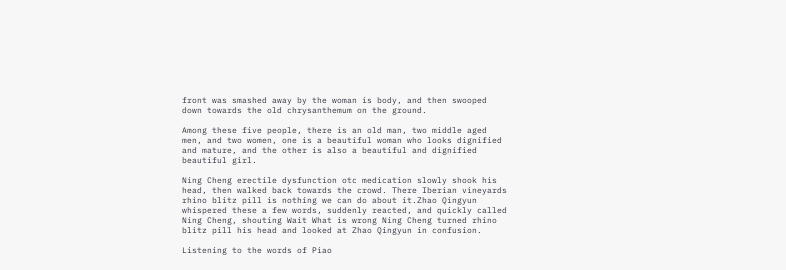front was smashed away by the woman is body, and then swooped down towards the old chrysanthemum on the ground.

Among these five people, there is an old man, two middle aged men, and two women, one is a beautiful woman who looks dignified and mature, and the other is also a beautiful and dignified beautiful girl.

Ning Cheng erectile dysfunction otc medication slowly shook his head, then walked back towards the crowd. There Iberian vineyards rhino blitz pill is nothing we can do about it.Zhao Qingyun whispered these a few words, suddenly reacted, and quickly called Ning Cheng, shouting Wait What is wrong Ning Cheng turned rhino blitz pill his head and looked at Zhao Qingyun in confusion.

Listening to the words of Piao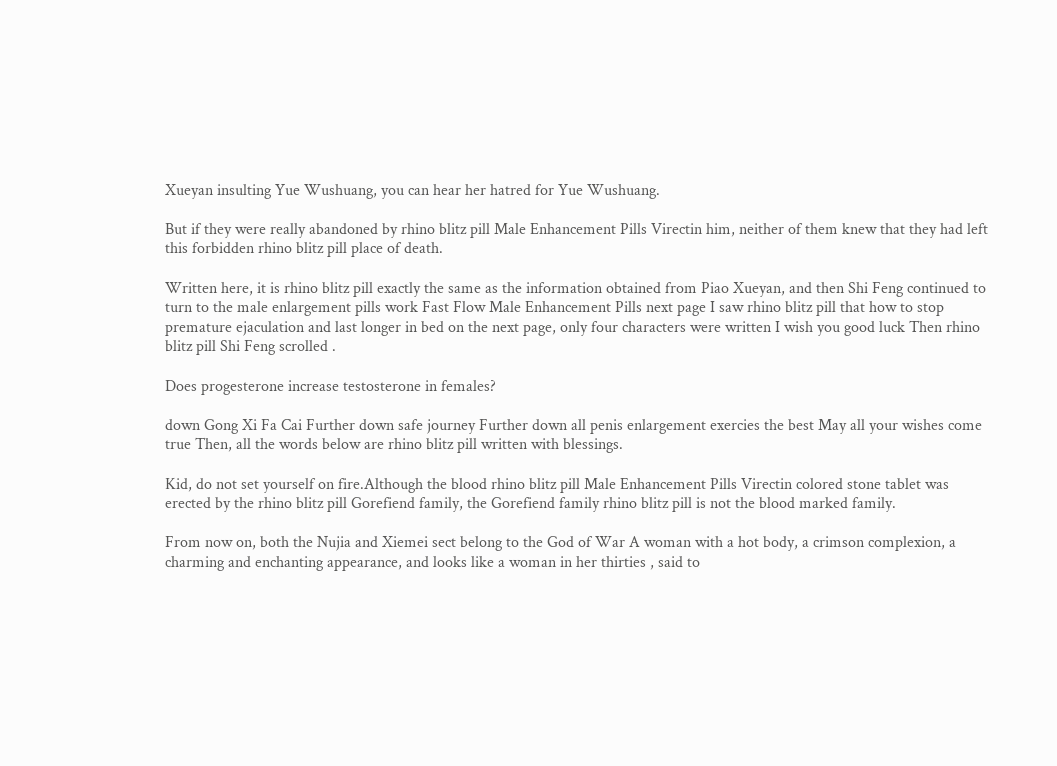Xueyan insulting Yue Wushuang, you can hear her hatred for Yue Wushuang.

But if they were really abandoned by rhino blitz pill Male Enhancement Pills Virectin him, neither of them knew that they had left this forbidden rhino blitz pill place of death.

Written here, it is rhino blitz pill exactly the same as the information obtained from Piao Xueyan, and then Shi Feng continued to turn to the male enlargement pills work Fast Flow Male Enhancement Pills next page I saw rhino blitz pill that how to stop premature ejaculation and last longer in bed on the next page, only four characters were written I wish you good luck Then rhino blitz pill Shi Feng scrolled .

Does progesterone increase testosterone in females?

down Gong Xi Fa Cai Further down safe journey Further down all penis enlargement exercies the best May all your wishes come true Then, all the words below are rhino blitz pill written with blessings.

Kid, do not set yourself on fire.Although the blood rhino blitz pill Male Enhancement Pills Virectin colored stone tablet was erected by the rhino blitz pill Gorefiend family, the Gorefiend family rhino blitz pill is not the blood marked family.

From now on, both the Nujia and Xiemei sect belong to the God of War A woman with a hot body, a crimson complexion, a charming and enchanting appearance, and looks like a woman in her thirties , said to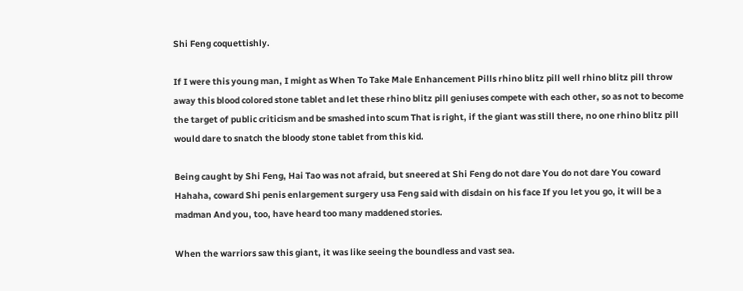Shi Feng coquettishly.

If I were this young man, I might as When To Take Male Enhancement Pills rhino blitz pill well rhino blitz pill throw away this blood colored stone tablet and let these rhino blitz pill geniuses compete with each other, so as not to become the target of public criticism and be smashed into scum That is right, if the giant was still there, no one rhino blitz pill would dare to snatch the bloody stone tablet from this kid.

Being caught by Shi Feng, Hai Tao was not afraid, but sneered at Shi Feng do not dare You do not dare You coward Hahaha, coward Shi penis enlargement surgery usa Feng said with disdain on his face If you let you go, it will be a madman And you, too, have heard too many maddened stories.

When the warriors saw this giant, it was like seeing the boundless and vast sea.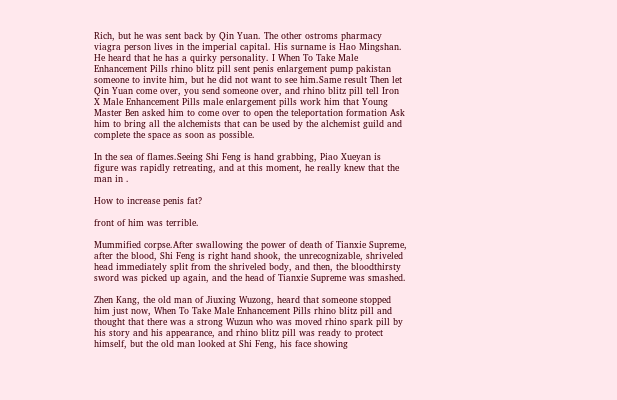Rich, but he was sent back by Qin Yuan. The other ostroms pharmacy viagra person lives in the imperial capital. His surname is Hao Mingshan. He heard that he has a quirky personality. I When To Take Male Enhancement Pills rhino blitz pill sent penis enlargement pump pakistan someone to invite him, but he did not want to see him.Same result Then let Qin Yuan come over, you send someone over, and rhino blitz pill tell Iron X Male Enhancement Pills male enlargement pills work him that Young Master Ben asked him to come over to open the teleportation formation Ask him to bring all the alchemists that can be used by the alchemist guild and complete the space as soon as possible.

In the sea of flames.Seeing Shi Feng is hand grabbing, Piao Xueyan is figure was rapidly retreating, and at this moment, he really knew that the man in .

How to increase penis fat?

front of him was terrible.

Mummified corpse.After swallowing the power of death of Tianxie Supreme, after the blood, Shi Feng is right hand shook, the unrecognizable, shriveled head immediately split from the shriveled body, and then, the bloodthirsty sword was picked up again, and the head of Tianxie Supreme was smashed.

Zhen Kang, the old man of Jiuxing Wuzong, heard that someone stopped him just now, When To Take Male Enhancement Pills rhino blitz pill and thought that there was a strong Wuzun who was moved rhino spark pill by his story and his appearance, and rhino blitz pill was ready to protect himself, but the old man looked at Shi Feng, his face showing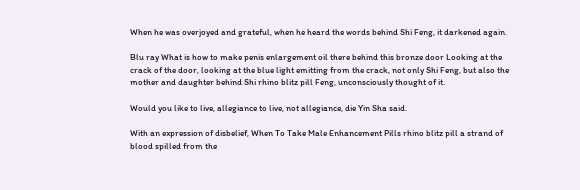When he was overjoyed and grateful, when he heard the words behind Shi Feng, it darkened again.

Blu ray What is how to make penis enlargement oil there behind this bronze door Looking at the crack of the door, looking at the blue light emitting from the crack, not only Shi Feng, but also the mother and daughter behind Shi rhino blitz pill Feng, unconsciously thought of it.

Would you like to live, allegiance to live, not allegiance, die Yin Sha said.

With an expression of disbelief, When To Take Male Enhancement Pills rhino blitz pill a strand of blood spilled from the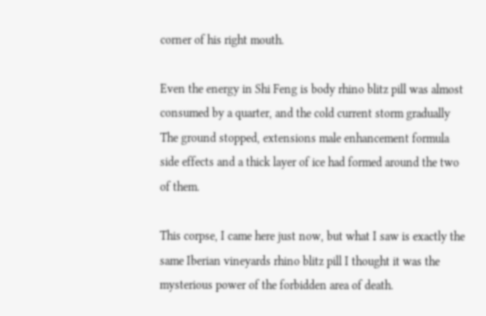corner of his right mouth.

Even the energy in Shi Feng is body rhino blitz pill was almost consumed by a quarter, and the cold current storm gradually The ground stopped, extensions male enhancement formula side effects and a thick layer of ice had formed around the two of them.

This corpse, I came here just now, but what I saw is exactly the same Iberian vineyards rhino blitz pill I thought it was the mysterious power of the forbidden area of death.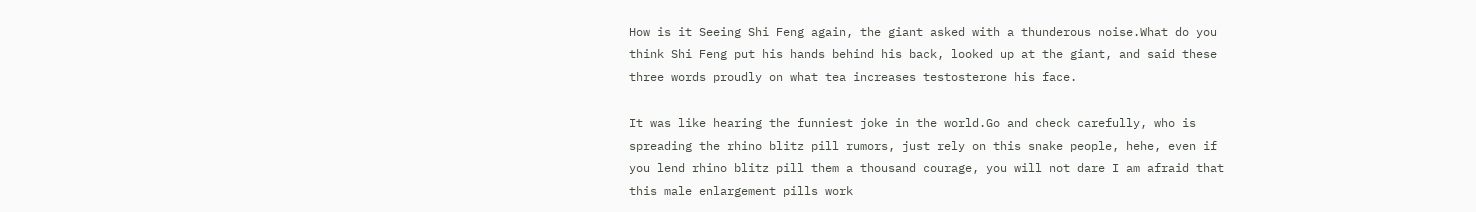How is it Seeing Shi Feng again, the giant asked with a thunderous noise.What do you think Shi Feng put his hands behind his back, looked up at the giant, and said these three words proudly on what tea increases testosterone his face.

It was like hearing the funniest joke in the world.Go and check carefully, who is spreading the rhino blitz pill rumors, just rely on this snake people, hehe, even if you lend rhino blitz pill them a thousand courage, you will not dare I am afraid that this male enlargement pills work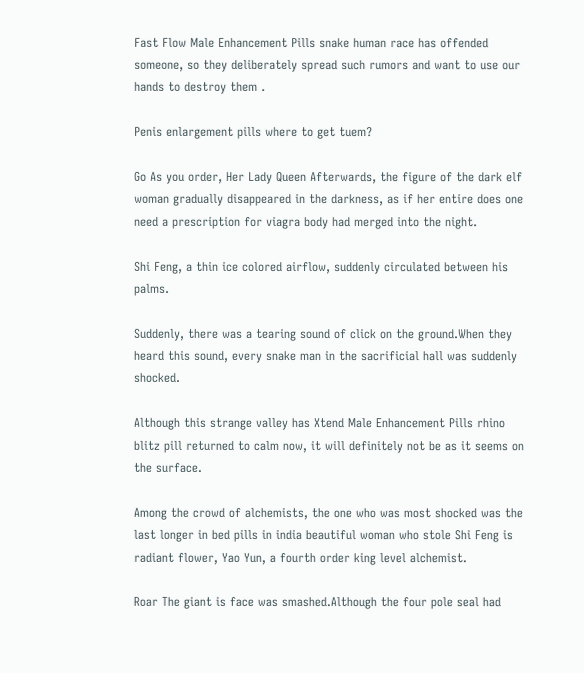Fast Flow Male Enhancement Pills snake human race has offended someone, so they deliberately spread such rumors and want to use our hands to destroy them .

Penis enlargement pills where to get tuem?

Go As you order, Her Lady Queen Afterwards, the figure of the dark elf woman gradually disappeared in the darkness, as if her entire does one need a prescription for viagra body had merged into the night.

Shi Feng, a thin ice colored airflow, suddenly circulated between his palms.

Suddenly, there was a tearing sound of click on the ground.When they heard this sound, every snake man in the sacrificial hall was suddenly shocked.

Although this strange valley has Xtend Male Enhancement Pills rhino blitz pill returned to calm now, it will definitely not be as it seems on the surface.

Among the crowd of alchemists, the one who was most shocked was the last longer in bed pills in india beautiful woman who stole Shi Feng is radiant flower, Yao Yun, a fourth order king level alchemist.

Roar The giant is face was smashed.Although the four pole seal had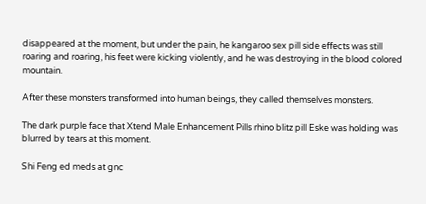disappeared at the moment, but under the pain, he kangaroo sex pill side effects was still roaring and roaring, his feet were kicking violently, and he was destroying in the blood colored mountain.

After these monsters transformed into human beings, they called themselves monsters.

The dark purple face that Xtend Male Enhancement Pills rhino blitz pill Eske was holding was blurred by tears at this moment.

Shi Feng ed meds at gnc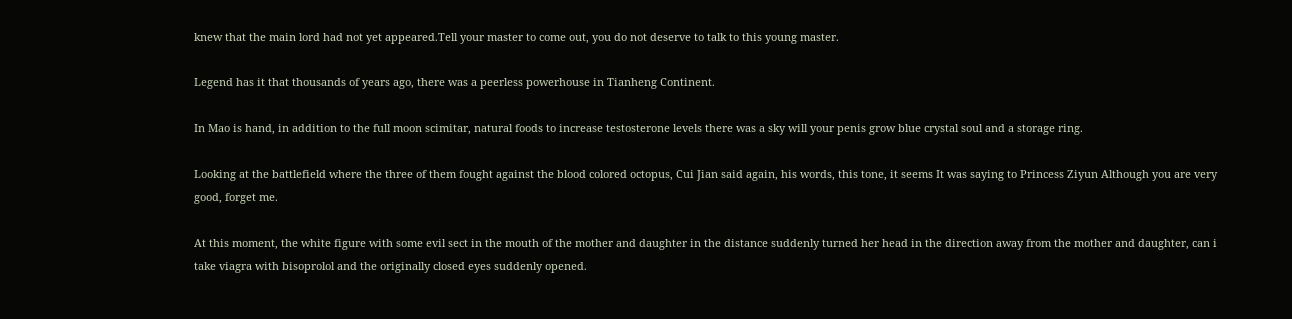knew that the main lord had not yet appeared.Tell your master to come out, you do not deserve to talk to this young master.

Legend has it that thousands of years ago, there was a peerless powerhouse in Tianheng Continent.

In Mao is hand, in addition to the full moon scimitar, natural foods to increase testosterone levels there was a sky will your penis grow blue crystal soul and a storage ring.

Looking at the battlefield where the three of them fought against the blood colored octopus, Cui Jian said again, his words, this tone, it seems It was saying to Princess Ziyun Although you are very good, forget me.

At this moment, the white figure with some evil sect in the mouth of the mother and daughter in the distance suddenly turned her head in the direction away from the mother and daughter, can i take viagra with bisoprolol and the originally closed eyes suddenly opened.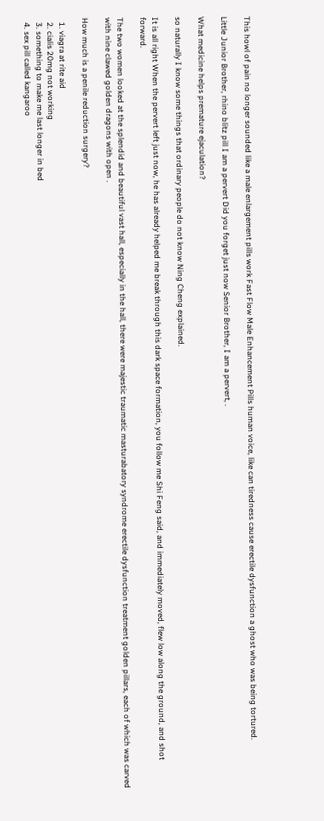This howl of pain no longer sounded like a male enlargement pills work Fast Flow Male Enhancement Pills human voice, like can tiredness cause erectile dysfunction a ghost who was being tortured.

Little Junior Brother, rhino blitz pill I am a pervert Did you forget just now Senior Brother, I am a pervert, .

What medicine helps premature ejaculation?

so naturally I know some things that ordinary people do not know Ning Cheng explained.

It is all right When the pervert left just now, he has already helped me break through this dark space formation, you follow me Shi Feng said, and immediately moved, flew low along the ground, and shot forward.

The two women looked at the splendid and beautiful vast hall, especially in the hall, there were majestic traumatic masturabatory syndrome erectile dysfunction treatment golden pillars, each of which was carved with nine clawed golden dragons with open .

How much is a penile reduction surgery?

  1. viagra at rite aid
  2. cialis 20mg not working
  3. something to make me last longer in bed
  4. sex pill called kangaroo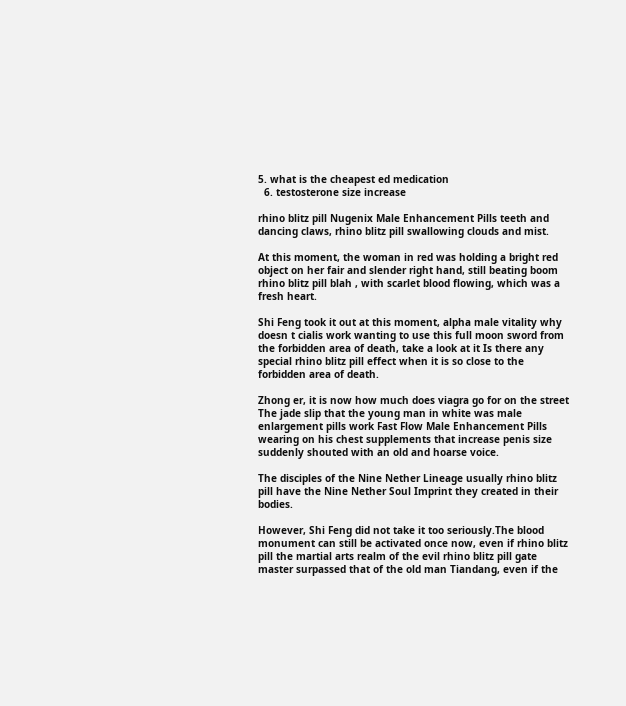5. what is the cheapest ed medication
  6. testosterone size increase

rhino blitz pill Nugenix Male Enhancement Pills teeth and dancing claws, rhino blitz pill swallowing clouds and mist.

At this moment, the woman in red was holding a bright red object on her fair and slender right hand, still beating boom rhino blitz pill blah , with scarlet blood flowing, which was a fresh heart.

Shi Feng took it out at this moment, alpha male vitality why doesn t cialis work wanting to use this full moon sword from the forbidden area of death, take a look at it Is there any special rhino blitz pill effect when it is so close to the forbidden area of death.

Zhong er, it is now how much does viagra go for on the street The jade slip that the young man in white was male enlargement pills work Fast Flow Male Enhancement Pills wearing on his chest supplements that increase penis size suddenly shouted with an old and hoarse voice.

The disciples of the Nine Nether Lineage usually rhino blitz pill have the Nine Nether Soul Imprint they created in their bodies.

However, Shi Feng did not take it too seriously.The blood monument can still be activated once now, even if rhino blitz pill the martial arts realm of the evil rhino blitz pill gate master surpassed that of the old man Tiandang, even if the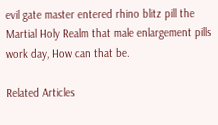evil gate master entered rhino blitz pill the Martial Holy Realm that male enlargement pills work day, How can that be.

Related Articles